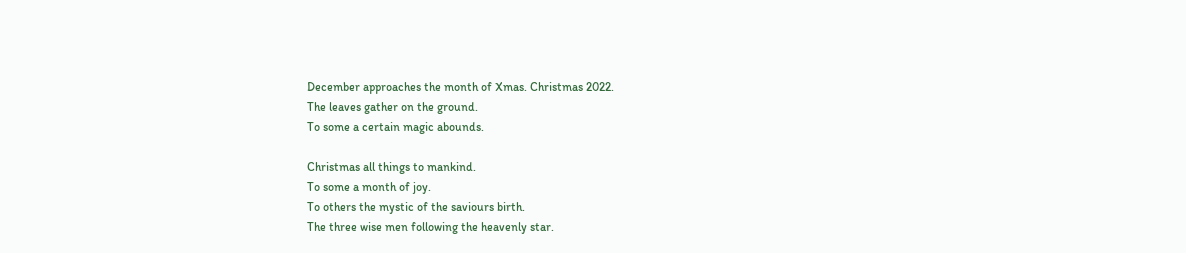December approaches the month of Xmas. Christmas 2022.
The leaves gather on the ground.
To some a certain magic abounds.

Christmas all things to mankind.
To some a month of joy.
To others the mystic of the saviours birth.
The three wise men following the heavenly star.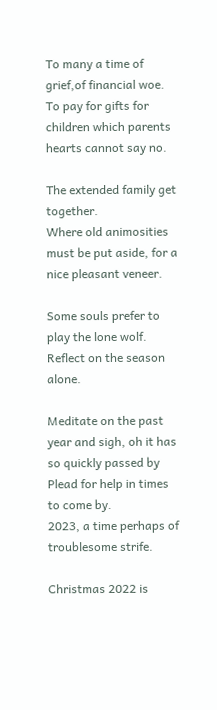To many a time of grief,of financial woe.
To pay for gifts for children which parents hearts cannot say no.

The extended family get together.
Where old animosities must be put aside, for a nice pleasant veneer.

Some souls prefer to play the lone wolf.
Reflect on the season alone.

Meditate on the past year and sigh, oh it has so quickly passed by
Plead for help in times to come by.
2023, a time perhaps of troublesome strife.

Christmas 2022 is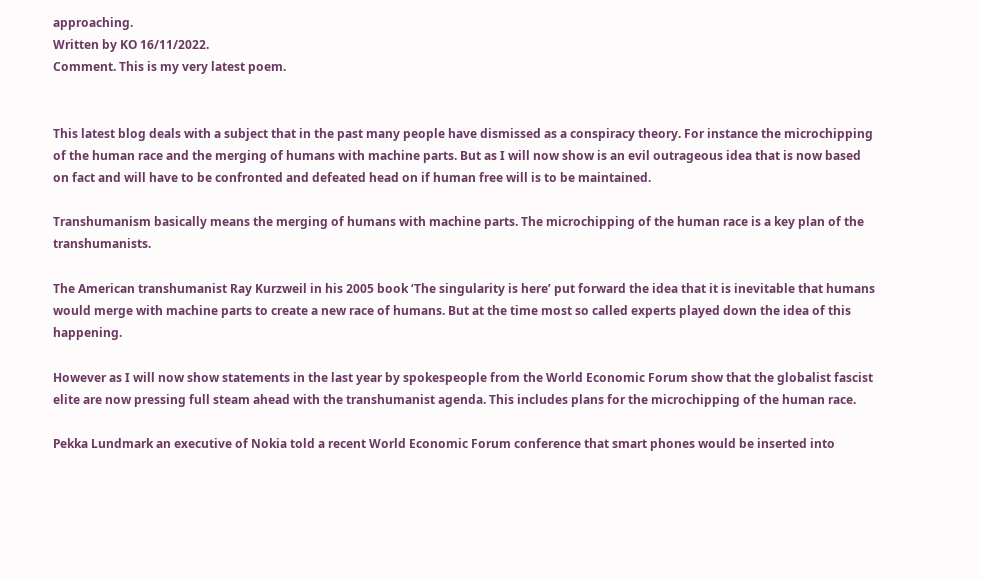approaching.
Written by KO 16/11/2022.
Comment. This is my very latest poem.


This latest blog deals with a subject that in the past many people have dismissed as a conspiracy theory. For instance the microchipping of the human race and the merging of humans with machine parts. But as I will now show is an evil outrageous idea that is now based on fact and will have to be confronted and defeated head on if human free will is to be maintained.

Transhumanism basically means the merging of humans with machine parts. The microchipping of the human race is a key plan of the transhumanists.

The American transhumanist Ray Kurzweil in his 2005 book ‘The singularity is here’ put forward the idea that it is inevitable that humans would merge with machine parts to create a new race of humans. But at the time most so called experts played down the idea of this happening.

However as I will now show statements in the last year by spokespeople from the World Economic Forum show that the globalist fascist elite are now pressing full steam ahead with the transhumanist agenda. This includes plans for the microchipping of the human race.

Pekka Lundmark an executive of Nokia told a recent World Economic Forum conference that smart phones would be inserted into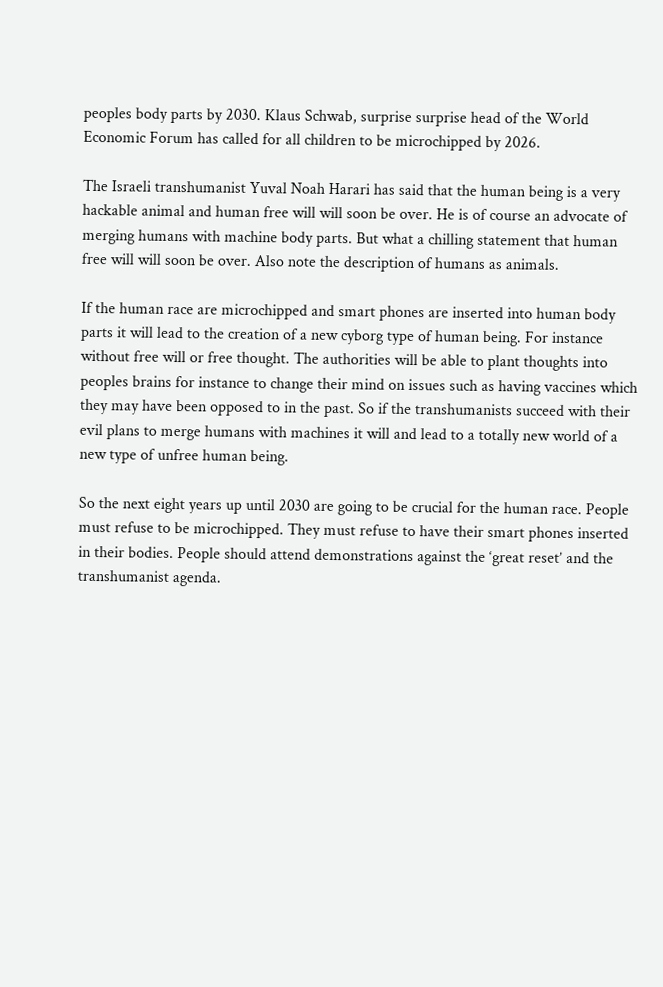peoples body parts by 2030. Klaus Schwab, surprise surprise head of the World Economic Forum has called for all children to be microchipped by 2026.

The Israeli transhumanist Yuval Noah Harari has said that the human being is a very hackable animal and human free will will soon be over. He is of course an advocate of merging humans with machine body parts. But what a chilling statement that human free will will soon be over. Also note the description of humans as animals.

If the human race are microchipped and smart phones are inserted into human body parts it will lead to the creation of a new cyborg type of human being. For instance without free will or free thought. The authorities will be able to plant thoughts into peoples brains for instance to change their mind on issues such as having vaccines which they may have been opposed to in the past. So if the transhumanists succeed with their evil plans to merge humans with machines it will and lead to a totally new world of a new type of unfree human being.

So the next eight years up until 2030 are going to be crucial for the human race. People must refuse to be microchipped. They must refuse to have their smart phones inserted in their bodies. People should attend demonstrations against the ‘great reset’ and the transhumanist agenda.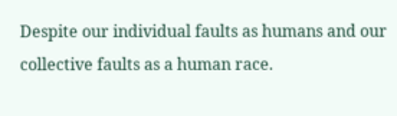Despite our individual faults as humans and our collective faults as a human race.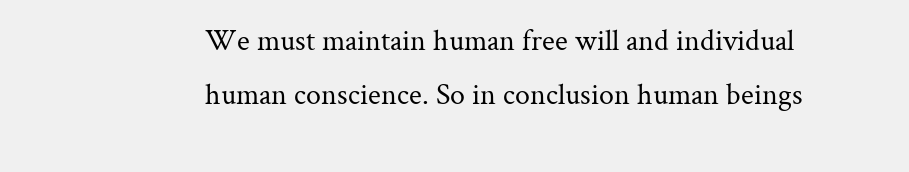We must maintain human free will and individual human conscience. So in conclusion human beings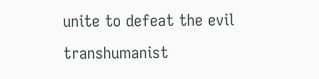unite to defeat the evil transhumanist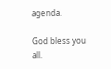agenda.

God bless you all.